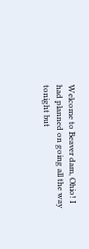Welcome to Beaver dam, Ohio! I had planned on going all the way tonight but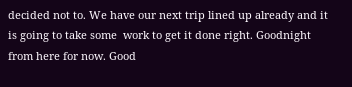decided not to. We have our next trip lined up already and it is going to take some  work to get it done right. Goodnight from here for now. Good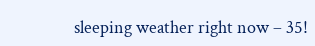sleeping weather right now – 35!